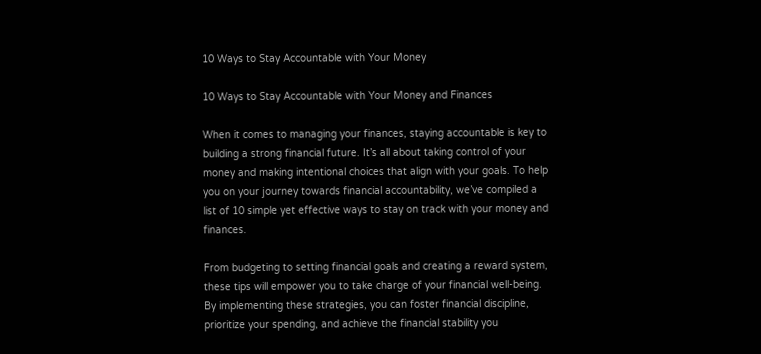10 Ways to Stay Accountable with Your Money

10 Ways to Stay Accountable with Your Money and Finances

When it comes to managing your finances, staying accountable is key to building a strong financial future. It’s all about taking control of your money and making intentional choices that align with your goals. To help you on your journey towards financial accountability, we’ve compiled a list of 10 simple yet effective ways to stay on track with your money and finances.

From budgeting to setting financial goals and creating a reward system, these tips will empower you to take charge of your financial well-being. By implementing these strategies, you can foster financial discipline, prioritize your spending, and achieve the financial stability you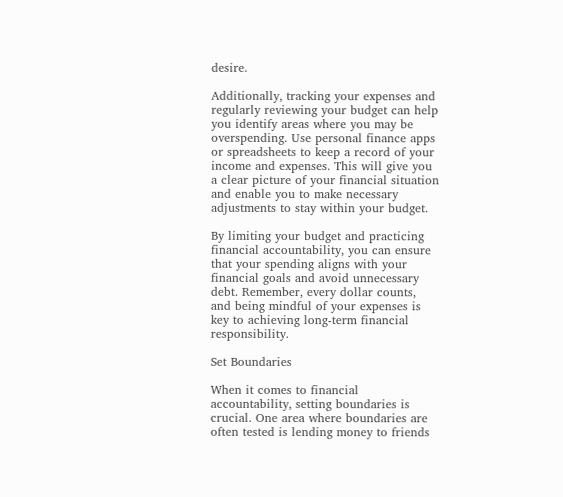desire.

Additionally, tracking your expenses and regularly reviewing your budget can help you identify areas where you may be overspending. Use personal finance apps or spreadsheets to keep a record of your income and expenses. This will give you a clear picture of your financial situation and enable you to make necessary adjustments to stay within your budget.

By limiting your budget and practicing financial accountability, you can ensure that your spending aligns with your financial goals and avoid unnecessary debt. Remember, every dollar counts, and being mindful of your expenses is key to achieving long-term financial responsibility.

Set Boundaries

When it comes to financial accountability, setting boundaries is crucial. One area where boundaries are often tested is lending money to friends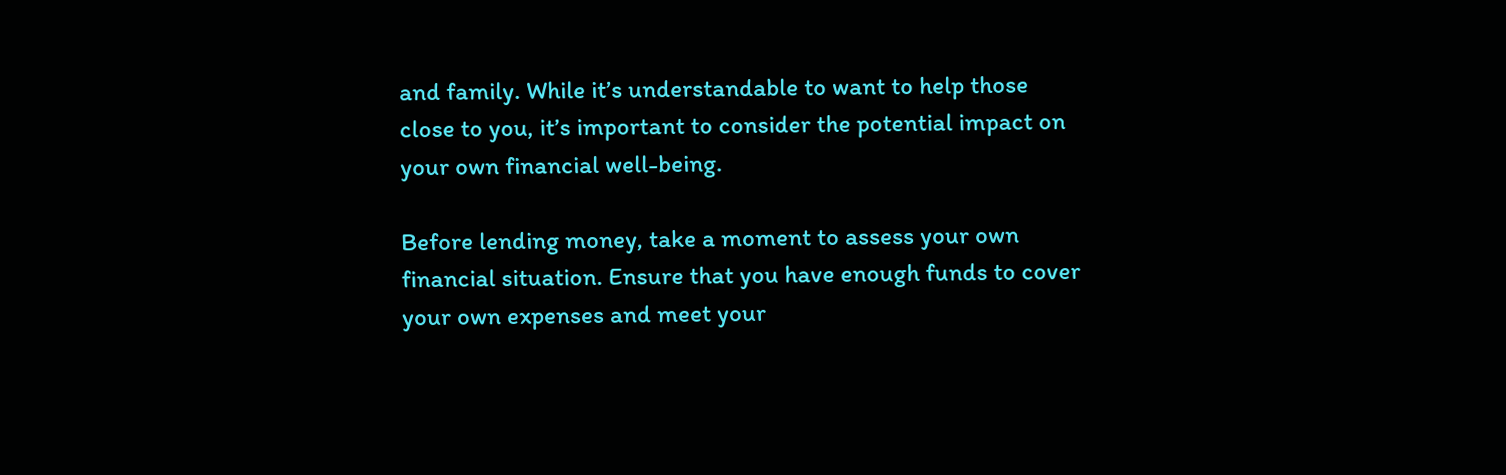and family. While it’s understandable to want to help those close to you, it’s important to consider the potential impact on your own financial well-being.

Before lending money, take a moment to assess your own financial situation. Ensure that you have enough funds to cover your own expenses and meet your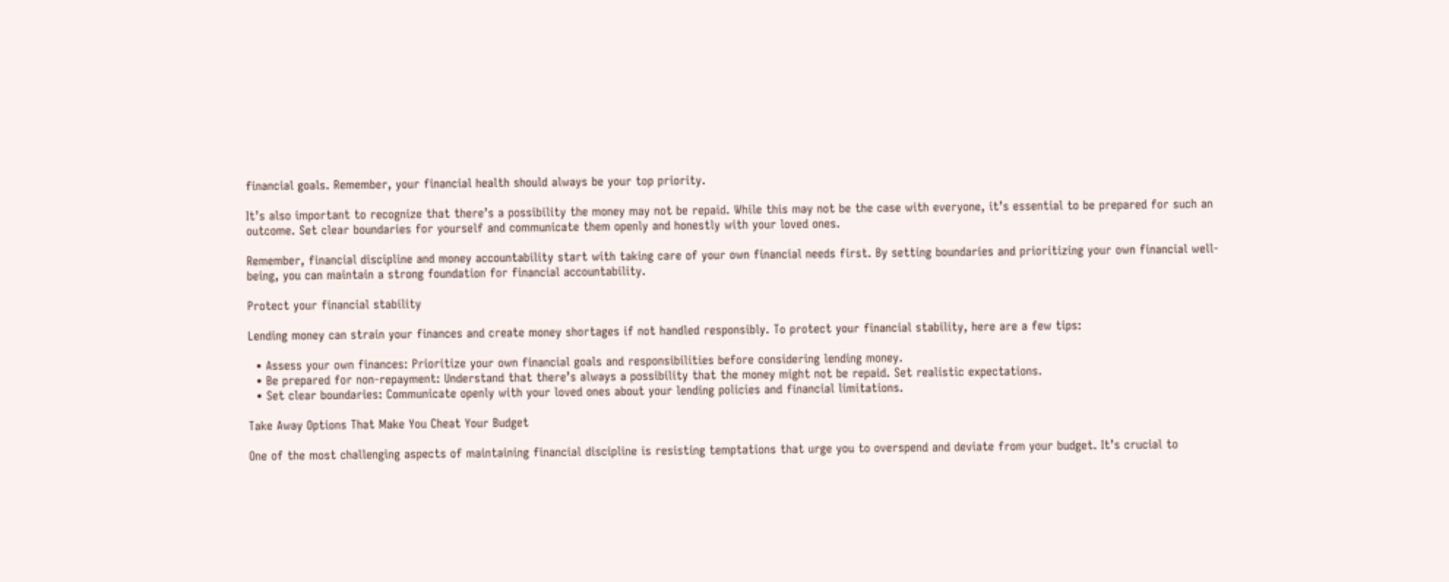financial goals. Remember, your financial health should always be your top priority.

It’s also important to recognize that there’s a possibility the money may not be repaid. While this may not be the case with everyone, it’s essential to be prepared for such an outcome. Set clear boundaries for yourself and communicate them openly and honestly with your loved ones.

Remember, financial discipline and money accountability start with taking care of your own financial needs first. By setting boundaries and prioritizing your own financial well-being, you can maintain a strong foundation for financial accountability.

Protect your financial stability

Lending money can strain your finances and create money shortages if not handled responsibly. To protect your financial stability, here are a few tips:

  • Assess your own finances: Prioritize your own financial goals and responsibilities before considering lending money.
  • Be prepared for non-repayment: Understand that there’s always a possibility that the money might not be repaid. Set realistic expectations.
  • Set clear boundaries: Communicate openly with your loved ones about your lending policies and financial limitations.

Take Away Options That Make You Cheat Your Budget

One of the most challenging aspects of maintaining financial discipline is resisting temptations that urge you to overspend and deviate from your budget. It’s crucial to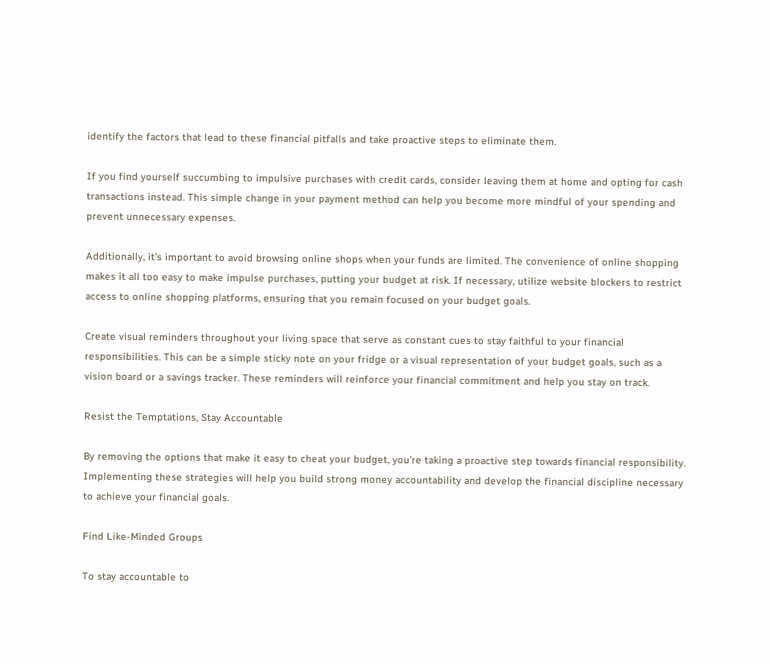identify the factors that lead to these financial pitfalls and take proactive steps to eliminate them.

If you find yourself succumbing to impulsive purchases with credit cards, consider leaving them at home and opting for cash transactions instead. This simple change in your payment method can help you become more mindful of your spending and prevent unnecessary expenses.

Additionally, it’s important to avoid browsing online shops when your funds are limited. The convenience of online shopping makes it all too easy to make impulse purchases, putting your budget at risk. If necessary, utilize website blockers to restrict access to online shopping platforms, ensuring that you remain focused on your budget goals.

Create visual reminders throughout your living space that serve as constant cues to stay faithful to your financial responsibilities. This can be a simple sticky note on your fridge or a visual representation of your budget goals, such as a vision board or a savings tracker. These reminders will reinforce your financial commitment and help you stay on track.

Resist the Temptations, Stay Accountable

By removing the options that make it easy to cheat your budget, you’re taking a proactive step towards financial responsibility. Implementing these strategies will help you build strong money accountability and develop the financial discipline necessary to achieve your financial goals.

Find Like-Minded Groups

To stay accountable to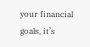your financial goals, it’s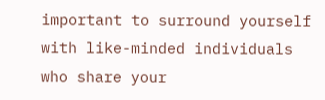important to surround yourself with like-minded individuals who share your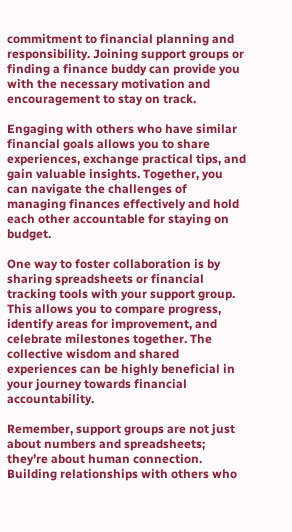commitment to financial planning and responsibility. Joining support groups or finding a finance buddy can provide you with the necessary motivation and encouragement to stay on track.

Engaging with others who have similar financial goals allows you to share experiences, exchange practical tips, and gain valuable insights. Together, you can navigate the challenges of managing finances effectively and hold each other accountable for staying on budget.

One way to foster collaboration is by sharing spreadsheets or financial tracking tools with your support group. This allows you to compare progress, identify areas for improvement, and celebrate milestones together. The collective wisdom and shared experiences can be highly beneficial in your journey towards financial accountability.

Remember, support groups are not just about numbers and spreadsheets; they’re about human connection. Building relationships with others who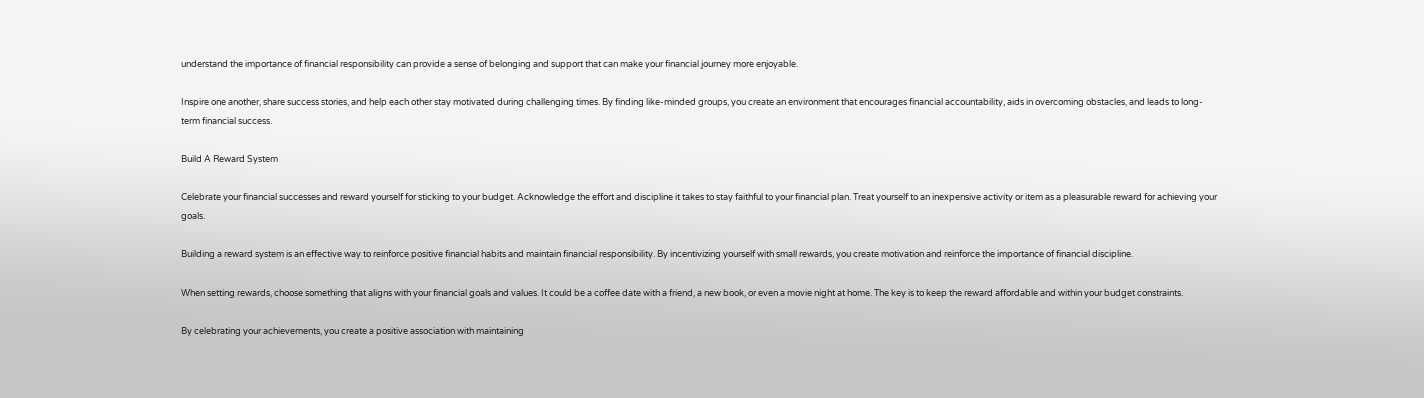understand the importance of financial responsibility can provide a sense of belonging and support that can make your financial journey more enjoyable.

Inspire one another, share success stories, and help each other stay motivated during challenging times. By finding like-minded groups, you create an environment that encourages financial accountability, aids in overcoming obstacles, and leads to long-term financial success.

Build A Reward System

Celebrate your financial successes and reward yourself for sticking to your budget. Acknowledge the effort and discipline it takes to stay faithful to your financial plan. Treat yourself to an inexpensive activity or item as a pleasurable reward for achieving your goals.

Building a reward system is an effective way to reinforce positive financial habits and maintain financial responsibility. By incentivizing yourself with small rewards, you create motivation and reinforce the importance of financial discipline.

When setting rewards, choose something that aligns with your financial goals and values. It could be a coffee date with a friend, a new book, or even a movie night at home. The key is to keep the reward affordable and within your budget constraints.

By celebrating your achievements, you create a positive association with maintaining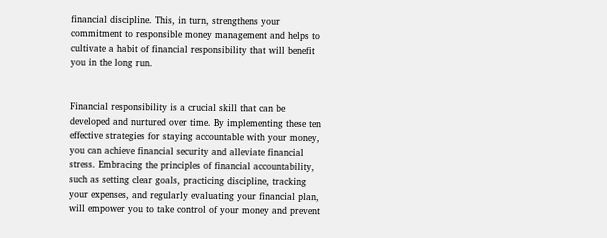financial discipline. This, in turn, strengthens your commitment to responsible money management and helps to cultivate a habit of financial responsibility that will benefit you in the long run.


Financial responsibility is a crucial skill that can be developed and nurtured over time. By implementing these ten effective strategies for staying accountable with your money, you can achieve financial security and alleviate financial stress. Embracing the principles of financial accountability, such as setting clear goals, practicing discipline, tracking your expenses, and regularly evaluating your financial plan, will empower you to take control of your money and prevent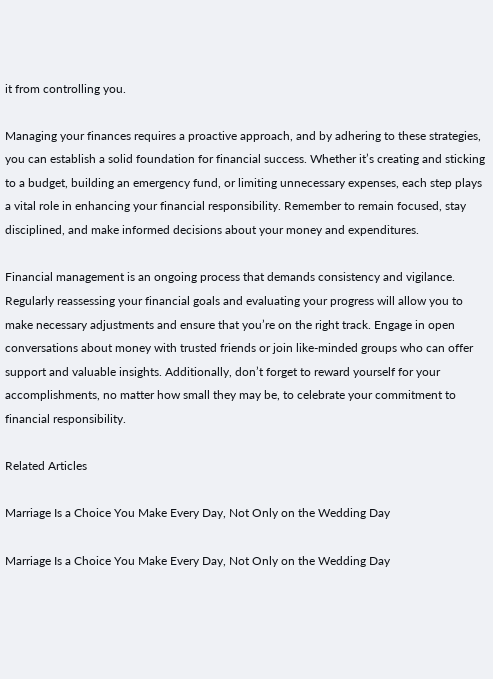it from controlling you.

Managing your finances requires a proactive approach, and by adhering to these strategies, you can establish a solid foundation for financial success. Whether it’s creating and sticking to a budget, building an emergency fund, or limiting unnecessary expenses, each step plays a vital role in enhancing your financial responsibility. Remember to remain focused, stay disciplined, and make informed decisions about your money and expenditures.

Financial management is an ongoing process that demands consistency and vigilance. Regularly reassessing your financial goals and evaluating your progress will allow you to make necessary adjustments and ensure that you’re on the right track. Engage in open conversations about money with trusted friends or join like-minded groups who can offer support and valuable insights. Additionally, don’t forget to reward yourself for your accomplishments, no matter how small they may be, to celebrate your commitment to financial responsibility.

Related Articles

Marriage Is a Choice You Make Every Day, Not Only on the Wedding Day

Marriage Is a Choice You Make Every Day, Not Only on the Wedding Day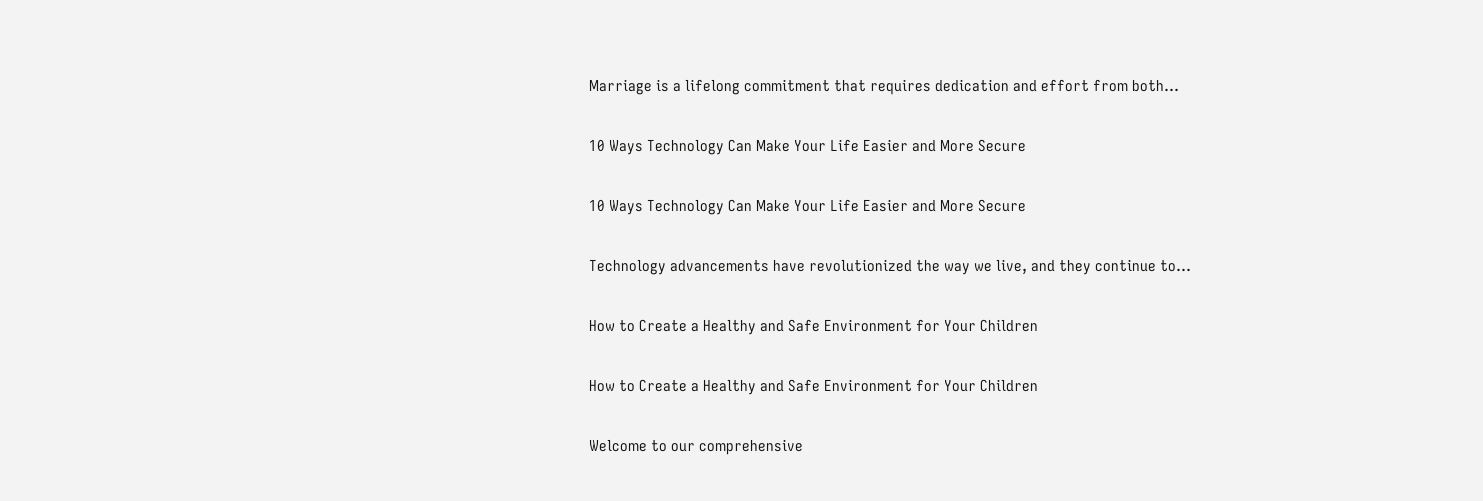Marriage is a lifelong commitment that requires dedication and effort from both...

10 Ways Technology Can Make Your Life Easier and More Secure

10 Ways Technology Can Make Your Life Easier and More Secure

Technology advancements have revolutionized the way we live, and they continue to...

How to Create a Healthy and Safe Environment for Your Children

How to Create a Healthy and Safe Environment for Your Children

Welcome to our comprehensive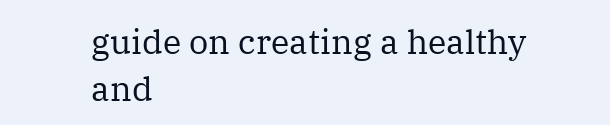guide on creating a healthy and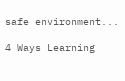safe environment...

4 Ways Learning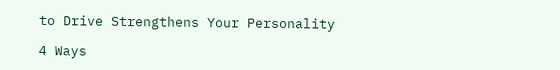to Drive Strengthens Your Personality

4 Ways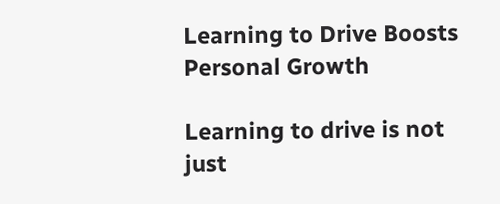Learning to Drive Boosts Personal Growth

Learning to drive is not just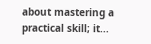about mastering a practical skill; it...